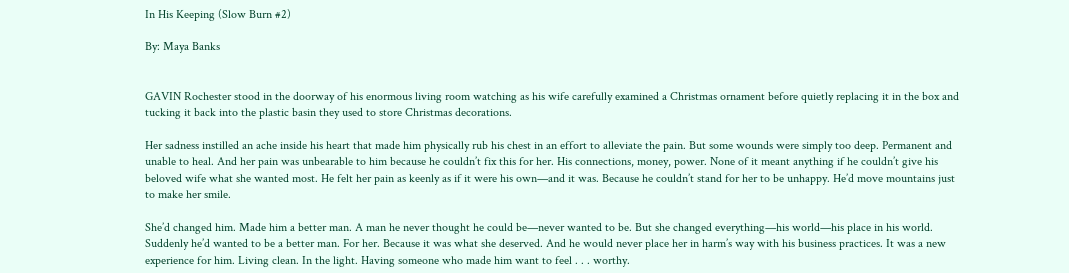In His Keeping (Slow Burn #2)

By: Maya Banks


GAVIN Rochester stood in the doorway of his enormous living room watching as his wife carefully examined a Christmas ornament before quietly replacing it in the box and tucking it back into the plastic basin they used to store Christmas decorations.

Her sadness instilled an ache inside his heart that made him physically rub his chest in an effort to alleviate the pain. But some wounds were simply too deep. Permanent and unable to heal. And her pain was unbearable to him because he couldn’t fix this for her. His connections, money, power. None of it meant anything if he couldn’t give his beloved wife what she wanted most. He felt her pain as keenly as if it were his own—and it was. Because he couldn’t stand for her to be unhappy. He’d move mountains just to make her smile.

She’d changed him. Made him a better man. A man he never thought he could be—never wanted to be. But she changed everything—his world—his place in his world. Suddenly he’d wanted to be a better man. For her. Because it was what she deserved. And he would never place her in harm’s way with his business practices. It was a new experience for him. Living clean. In the light. Having someone who made him want to feel . . . worthy.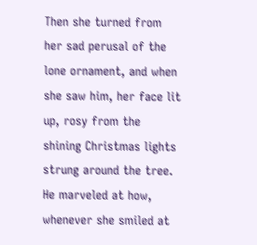Then she turned from her sad perusal of the lone ornament, and when she saw him, her face lit up, rosy from the shining Christmas lights strung around the tree. He marveled at how, whenever she smiled at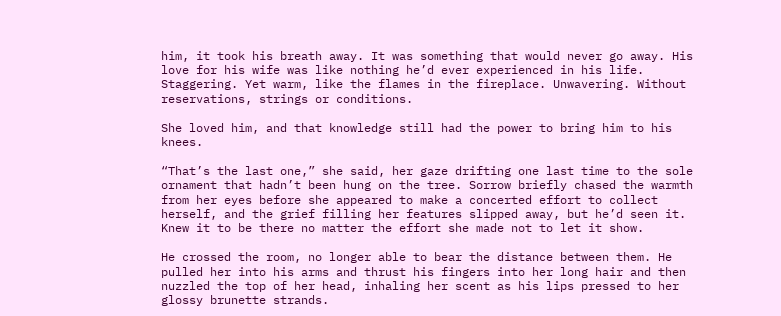him, it took his breath away. It was something that would never go away. His love for his wife was like nothing he’d ever experienced in his life. Staggering. Yet warm, like the flames in the fireplace. Unwavering. Without reservations, strings or conditions.

She loved him, and that knowledge still had the power to bring him to his knees.

“That’s the last one,” she said, her gaze drifting one last time to the sole ornament that hadn’t been hung on the tree. Sorrow briefly chased the warmth from her eyes before she appeared to make a concerted effort to collect herself, and the grief filling her features slipped away, but he’d seen it. Knew it to be there no matter the effort she made not to let it show.

He crossed the room, no longer able to bear the distance between them. He pulled her into his arms and thrust his fingers into her long hair and then nuzzled the top of her head, inhaling her scent as his lips pressed to her glossy brunette strands.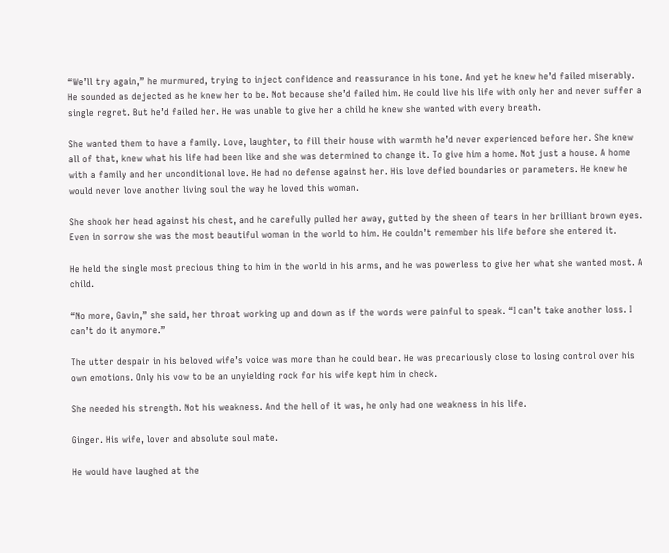“We’ll try again,” he murmured, trying to inject confidence and reassurance in his tone. And yet he knew he’d failed miserably. He sounded as dejected as he knew her to be. Not because she’d failed him. He could live his life with only her and never suffer a single regret. But he’d failed her. He was unable to give her a child he knew she wanted with every breath.

She wanted them to have a family. Love, laughter, to fill their house with warmth he’d never experienced before her. She knew all of that, knew what his life had been like and she was determined to change it. To give him a home. Not just a house. A home with a family and her unconditional love. He had no defense against her. His love defied boundaries or parameters. He knew he would never love another living soul the way he loved this woman.

She shook her head against his chest, and he carefully pulled her away, gutted by the sheen of tears in her brilliant brown eyes. Even in sorrow she was the most beautiful woman in the world to him. He couldn’t remember his life before she entered it.

He held the single most precious thing to him in the world in his arms, and he was powerless to give her what she wanted most. A child.

“No more, Gavin,” she said, her throat working up and down as if the words were painful to speak. “I can’t take another loss. I can’t do it anymore.”

The utter despair in his beloved wife’s voice was more than he could bear. He was precariously close to losing control over his own emotions. Only his vow to be an unyielding rock for his wife kept him in check.

She needed his strength. Not his weakness. And the hell of it was, he only had one weakness in his life.

Ginger. His wife, lover and absolute soul mate.

He would have laughed at the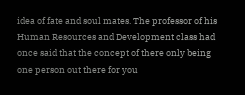idea of fate and soul mates. The professor of his Human Resources and Development class had once said that the concept of there only being one person out there for you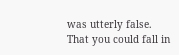was utterly false. That you could fall in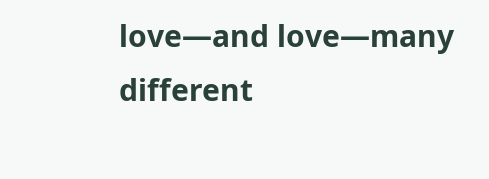love—and love—many different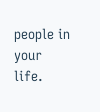people in your life.